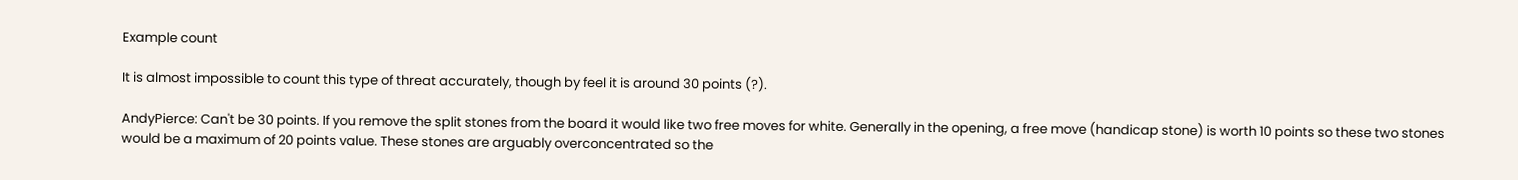Example count

It is almost impossible to count this type of threat accurately, though by feel it is around 30 points (?).

AndyPierce: Can't be 30 points. If you remove the split stones from the board it would like two free moves for white. Generally in the opening, a free move (handicap stone) is worth 10 points so these two stones would be a maximum of 20 points value. These stones are arguably overconcentrated so the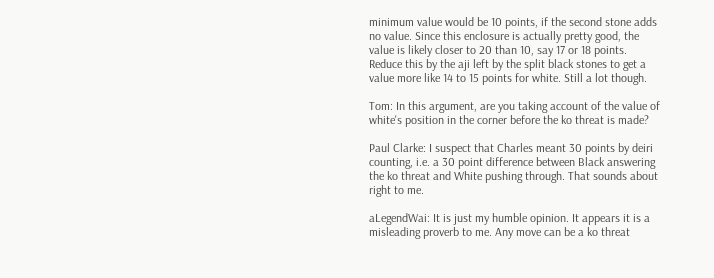minimum value would be 10 points, if the second stone adds no value. Since this enclosure is actually pretty good, the value is likely closer to 20 than 10, say 17 or 18 points. Reduce this by the aji left by the split black stones to get a value more like 14 to 15 points for white. Still a lot though.

Tom: In this argument, are you taking account of the value of white's position in the corner before the ko threat is made?

Paul Clarke: I suspect that Charles meant 30 points by deiri counting, i.e. a 30 point difference between Black answering the ko threat and White pushing through. That sounds about right to me.

aLegendWai: It is just my humble opinion. It appears it is a misleading proverb to me. Any move can be a ko threat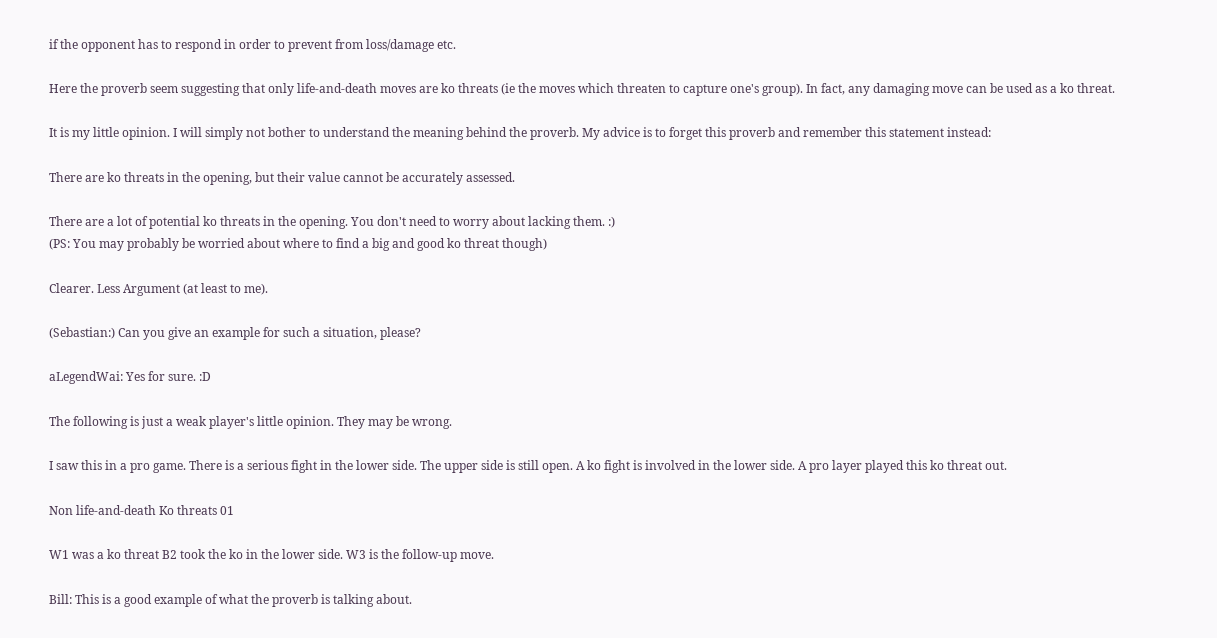if the opponent has to respond in order to prevent from loss/damage etc.

Here the proverb seem suggesting that only life-and-death moves are ko threats (ie the moves which threaten to capture one's group). In fact, any damaging move can be used as a ko threat.

It is my little opinion. I will simply not bother to understand the meaning behind the proverb. My advice is to forget this proverb and remember this statement instead:

There are ko threats in the opening, but their value cannot be accurately assessed.

There are a lot of potential ko threats in the opening. You don't need to worry about lacking them. :)
(PS: You may probably be worried about where to find a big and good ko threat though)

Clearer. Less Argument (at least to me).

(Sebastian:) Can you give an example for such a situation, please?

aLegendWai: Yes for sure. :D

The following is just a weak player's little opinion. They may be wrong.

I saw this in a pro game. There is a serious fight in the lower side. The upper side is still open. A ko fight is involved in the lower side. A pro layer played this ko threat out.

Non life-and-death Ko threats 01

W1 was a ko threat B2 took the ko in the lower side. W3 is the follow-up move.

Bill: This is a good example of what the proverb is talking about.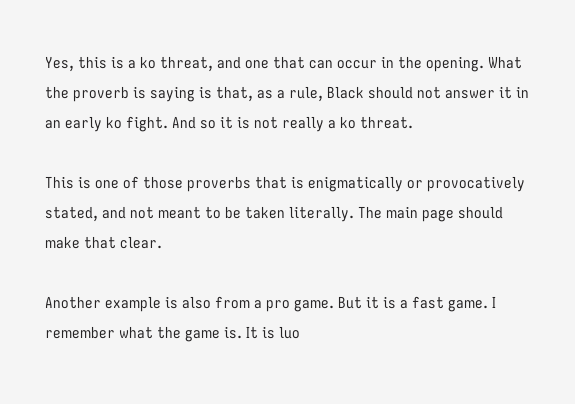Yes, this is a ko threat, and one that can occur in the opening. What the proverb is saying is that, as a rule, Black should not answer it in an early ko fight. And so it is not really a ko threat.

This is one of those proverbs that is enigmatically or provocatively stated, and not meant to be taken literally. The main page should make that clear.

Another example is also from a pro game. But it is a fast game. I remember what the game is. It is luo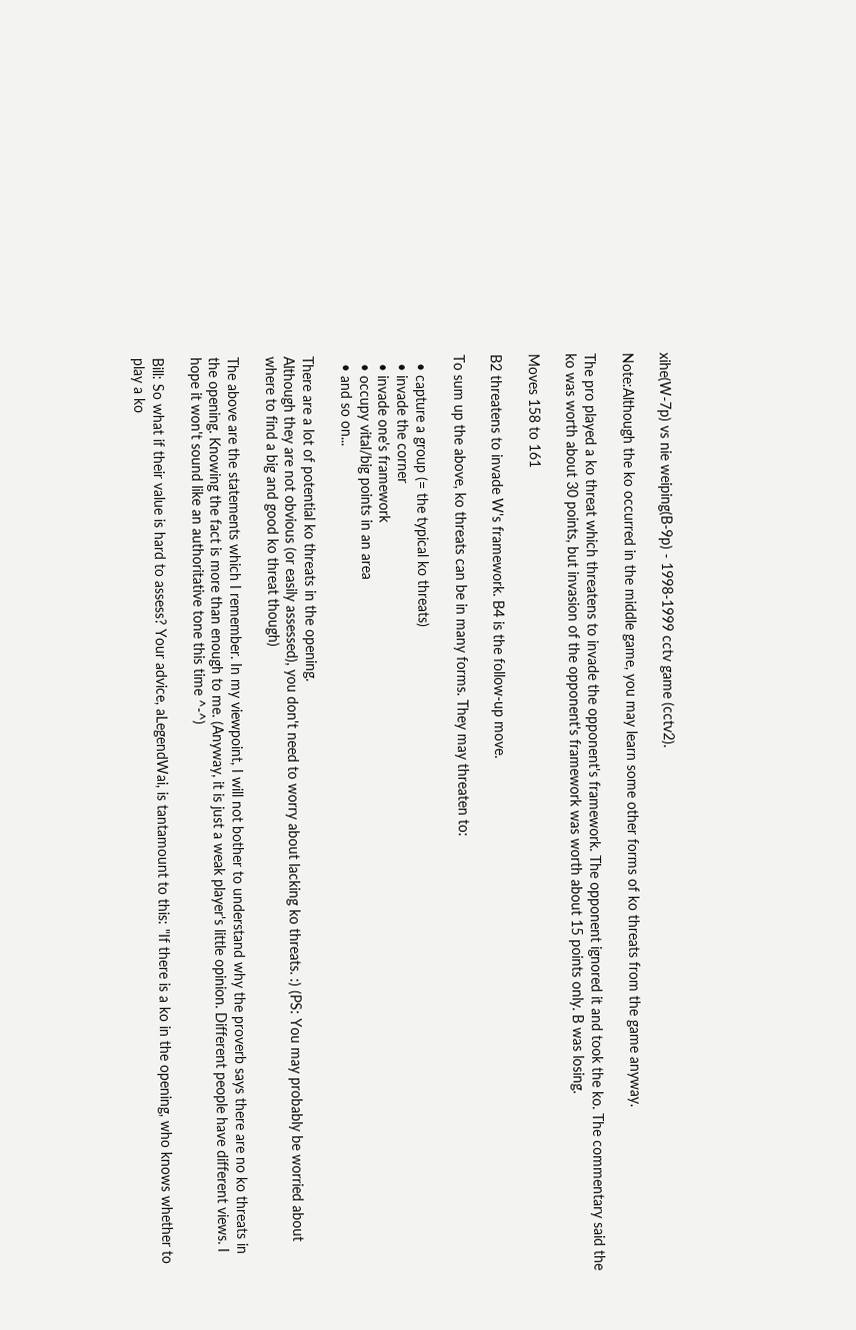xihe(W-7p) vs nie weiping(B-9p) - 1998-1999 cctv game (cctv2).

Note:Although the ko occurred in the middle game, you may learn some other forms of ko threats from the game anyway.

The pro played a ko threat which threatens to invade the opponent's framework. The opponent ignored it and took the ko. The commentary said the ko was worth about 30 points, but invasion of the opponent's framework was worth about 15 points only. B was losing.

Moves 158 to 161

B2 threatens to invade W's framework. B4 is the follow-up move.

To sum up the above, ko threats can be in many forms. They may threaten to:

  • capture a group (= the typical ko threats)
  • invade the corner
  • invade one's framework
  • occupy vital/big points in an area
  • and so on...

There are a lot of potential ko threats in the opening.
Although they are not obvious (or easily assessed), you don't need to worry about lacking ko threats. :) (PS: You may probably be worried about where to find a big and good ko threat though)

The above are the statements which I remember. In my viewpoint, I will not bother to understand why the proverb says there are no ko threats in the opening. Knowing the fact is more than enough to me. (Anyway, it is just a weak player's little opinion. Different people have different views. I hope it won't sound like an authoritative tone this time ^-^)

Bill: So what if their value is hard to assess? Your advice, aLegendWai, is tantamount to this: "If there is a ko in the opening, who knows whether to play a ko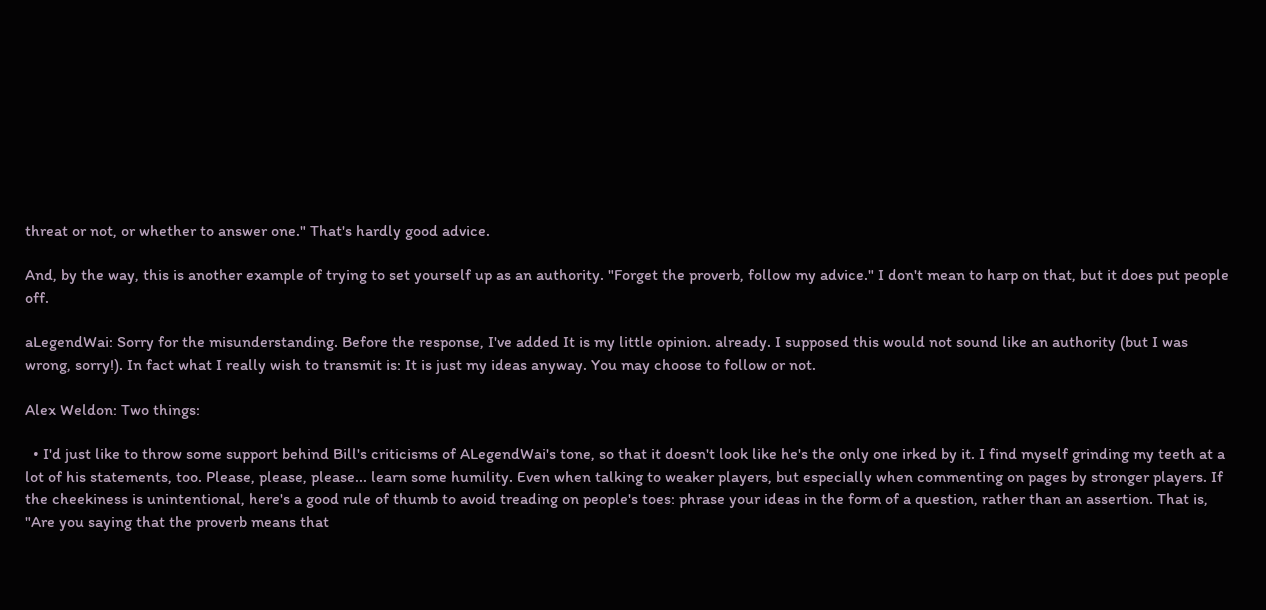threat or not, or whether to answer one." That's hardly good advice.

And, by the way, this is another example of trying to set yourself up as an authority. "Forget the proverb, follow my advice." I don't mean to harp on that, but it does put people off.

aLegendWai: Sorry for the misunderstanding. Before the response, I've added It is my little opinion. already. I supposed this would not sound like an authority (but I was wrong, sorry!). In fact what I really wish to transmit is: It is just my ideas anyway. You may choose to follow or not.

Alex Weldon: Two things:

  • I'd just like to throw some support behind Bill's criticisms of ALegendWai's tone, so that it doesn't look like he's the only one irked by it. I find myself grinding my teeth at a lot of his statements, too. Please, please, please... learn some humility. Even when talking to weaker players, but especially when commenting on pages by stronger players. If the cheekiness is unintentional, here's a good rule of thumb to avoid treading on people's toes: phrase your ideas in the form of a question, rather than an assertion. That is, "Are you saying that the proverb means that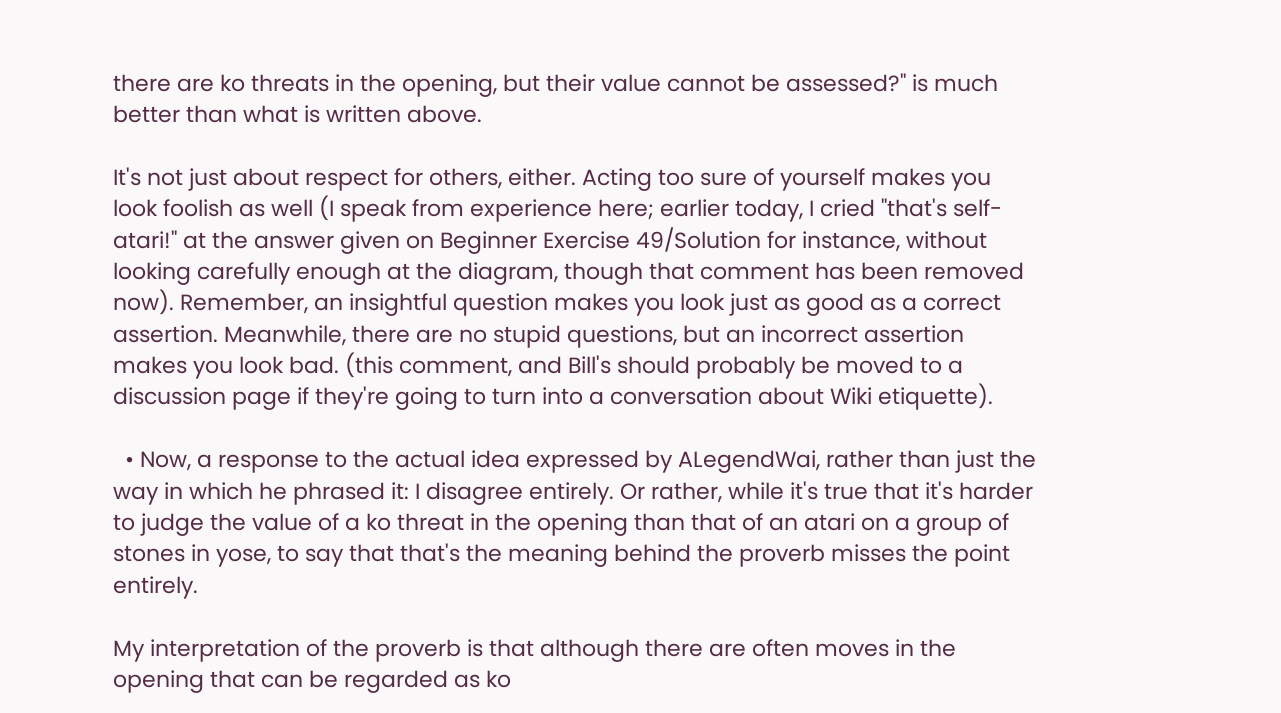there are ko threats in the opening, but their value cannot be assessed?" is much better than what is written above.

It's not just about respect for others, either. Acting too sure of yourself makes you look foolish as well (I speak from experience here; earlier today, I cried "that's self-atari!" at the answer given on Beginner Exercise 49/Solution for instance, without looking carefully enough at the diagram, though that comment has been removed now). Remember, an insightful question makes you look just as good as a correct assertion. Meanwhile, there are no stupid questions, but an incorrect assertion makes you look bad. (this comment, and Bill's should probably be moved to a discussion page if they're going to turn into a conversation about Wiki etiquette).

  • Now, a response to the actual idea expressed by ALegendWai, rather than just the way in which he phrased it: I disagree entirely. Or rather, while it's true that it's harder to judge the value of a ko threat in the opening than that of an atari on a group of stones in yose, to say that that's the meaning behind the proverb misses the point entirely.

My interpretation of the proverb is that although there are often moves in the opening that can be regarded as ko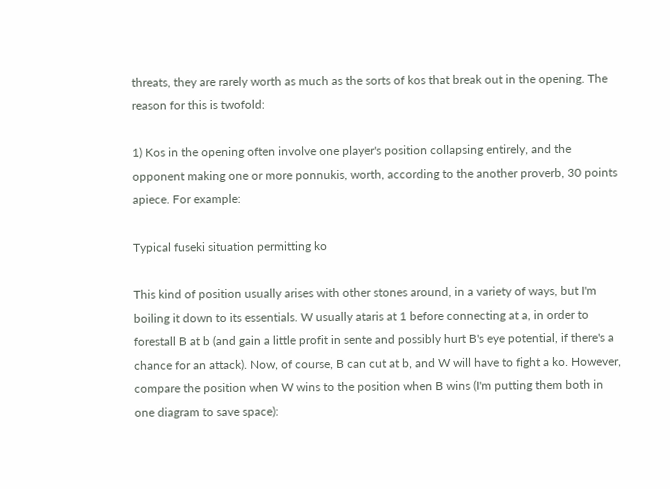threats, they are rarely worth as much as the sorts of kos that break out in the opening. The reason for this is twofold:

1) Kos in the opening often involve one player's position collapsing entirely, and the opponent making one or more ponnukis, worth, according to the another proverb, 30 points apiece. For example:

Typical fuseki situation permitting ko

This kind of position usually arises with other stones around, in a variety of ways, but I'm boiling it down to its essentials. W usually ataris at 1 before connecting at a, in order to forestall B at b (and gain a little profit in sente and possibly hurt B's eye potential, if there's a chance for an attack). Now, of course, B can cut at b, and W will have to fight a ko. However, compare the position when W wins to the position when B wins (I'm putting them both in one diagram to save space):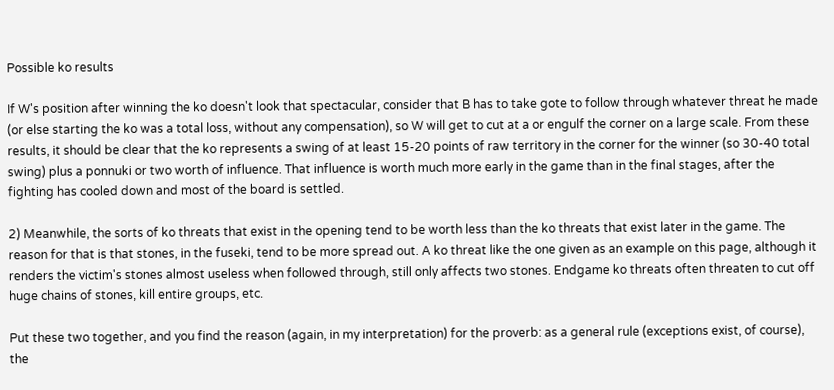Possible ko results

If W's position after winning the ko doesn't look that spectacular, consider that B has to take gote to follow through whatever threat he made (or else starting the ko was a total loss, without any compensation), so W will get to cut at a or engulf the corner on a large scale. From these results, it should be clear that the ko represents a swing of at least 15-20 points of raw territory in the corner for the winner (so 30-40 total swing) plus a ponnuki or two worth of influence. That influence is worth much more early in the game than in the final stages, after the fighting has cooled down and most of the board is settled.

2) Meanwhile, the sorts of ko threats that exist in the opening tend to be worth less than the ko threats that exist later in the game. The reason for that is that stones, in the fuseki, tend to be more spread out. A ko threat like the one given as an example on this page, although it renders the victim's stones almost useless when followed through, still only affects two stones. Endgame ko threats often threaten to cut off huge chains of stones, kill entire groups, etc.

Put these two together, and you find the reason (again, in my interpretation) for the proverb: as a general rule (exceptions exist, of course), the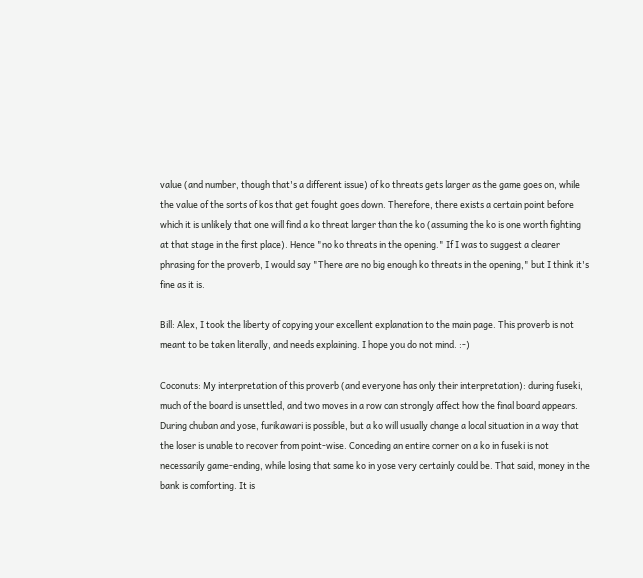value (and number, though that's a different issue) of ko threats gets larger as the game goes on, while the value of the sorts of kos that get fought goes down. Therefore, there exists a certain point before which it is unlikely that one will find a ko threat larger than the ko (assuming the ko is one worth fighting at that stage in the first place). Hence "no ko threats in the opening." If I was to suggest a clearer phrasing for the proverb, I would say "There are no big enough ko threats in the opening," but I think it's fine as it is.

Bill: Alex, I took the liberty of copying your excellent explanation to the main page. This proverb is not meant to be taken literally, and needs explaining. I hope you do not mind. :-)

Coconuts: My interpretation of this proverb (and everyone has only their interpretation): during fuseki, much of the board is unsettled, and two moves in a row can strongly affect how the final board appears. During chuban and yose, furikawari is possible, but a ko will usually change a local situation in a way that the loser is unable to recover from point-wise. Conceding an entire corner on a ko in fuseki is not necessarily game-ending, while losing that same ko in yose very certainly could be. That said, money in the bank is comforting. It is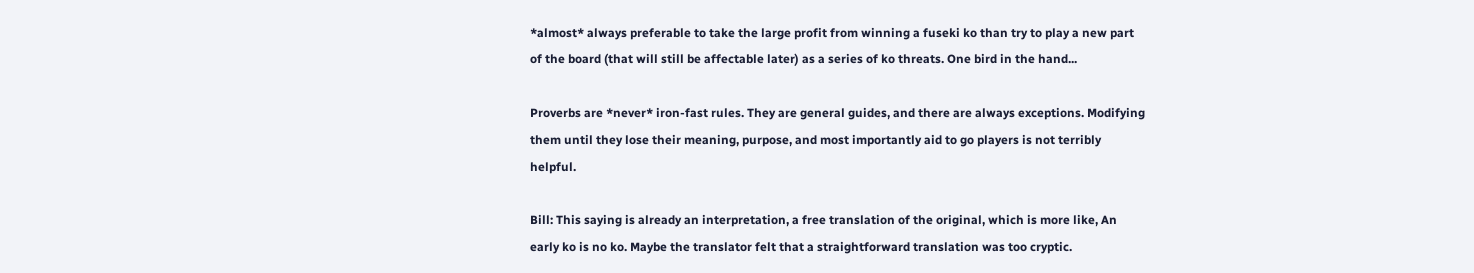*almost* always preferable to take the large profit from winning a fuseki ko than try to play a new part of the board (that will still be affectable later) as a series of ko threats. One bird in the hand...

Proverbs are *never* iron-fast rules. They are general guides, and there are always exceptions. Modifying them until they lose their meaning, purpose, and most importantly aid to go players is not terribly helpful.

Bill: This saying is already an interpretation, a free translation of the original, which is more like, An early ko is no ko. Maybe the translator felt that a straightforward translation was too cryptic.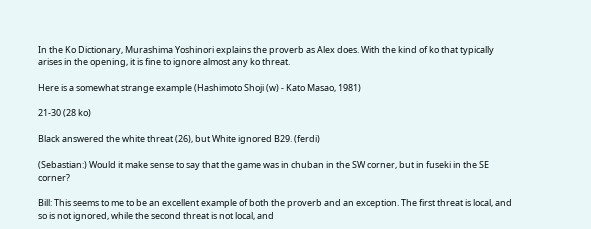In the Ko Dictionary, Murashima Yoshinori explains the proverb as Alex does. With the kind of ko that typically arises in the opening, it is fine to ignore almost any ko threat.

Here is a somewhat strange example (Hashimoto Shoji (w) - Kato Masao, 1981)

21-30 (28 ko)

Black answered the white threat (26), but White ignored B29. (ferdi)

(Sebastian:) Would it make sense to say that the game was in chuban in the SW corner, but in fuseki in the SE corner?

Bill: This seems to me to be an excellent example of both the proverb and an exception. The first threat is local, and so is not ignored, while the second threat is not local, and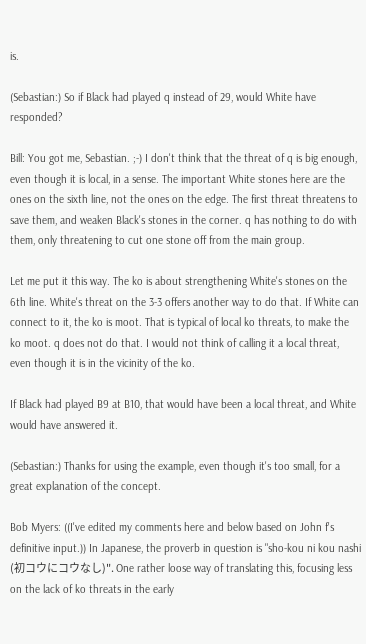is.

(Sebastian:) So if Black had played q instead of 29, would White have responded?

Bill: You got me, Sebastian. ;-) I don't think that the threat of q is big enough, even though it is local, in a sense. The important White stones here are the ones on the sixth line, not the ones on the edge. The first threat threatens to save them, and weaken Black's stones in the corner. q has nothing to do with them, only threatening to cut one stone off from the main group.

Let me put it this way. The ko is about strengthening White's stones on the 6th line. White's threat on the 3-3 offers another way to do that. If White can connect to it, the ko is moot. That is typical of local ko threats, to make the ko moot. q does not do that. I would not think of calling it a local threat, even though it is in the vicinity of the ko.

If Black had played B9 at B10, that would have been a local threat, and White would have answered it.

(Sebastian:) Thanks for using the example, even though it's too small, for a great explanation of the concept.

Bob Myers: ((I've edited my comments here and below based on John f's definitive input.)) In Japanese, the proverb in question is "sho-kou ni kou nashi (初コウにコウなし)". One rather loose way of translating this, focusing less on the lack of ko threats in the early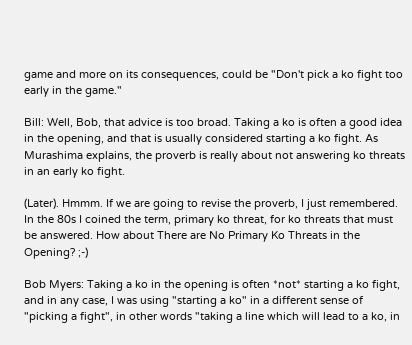game and more on its consequences, could be "Don't pick a ko fight too early in the game."

Bill: Well, Bob, that advice is too broad. Taking a ko is often a good idea in the opening, and that is usually considered starting a ko fight. As Murashima explains, the proverb is really about not answering ko threats in an early ko fight.

(Later). Hmmm. If we are going to revise the proverb, I just remembered. In the 80s I coined the term, primary ko threat, for ko threats that must be answered. How about There are No Primary Ko Threats in the Opening? ;-)

Bob Myers: Taking a ko in the opening is often *not* starting a ko fight, and in any case, I was using "starting a ko" in a different sense of "picking a fight", in other words "taking a line which will lead to a ko, in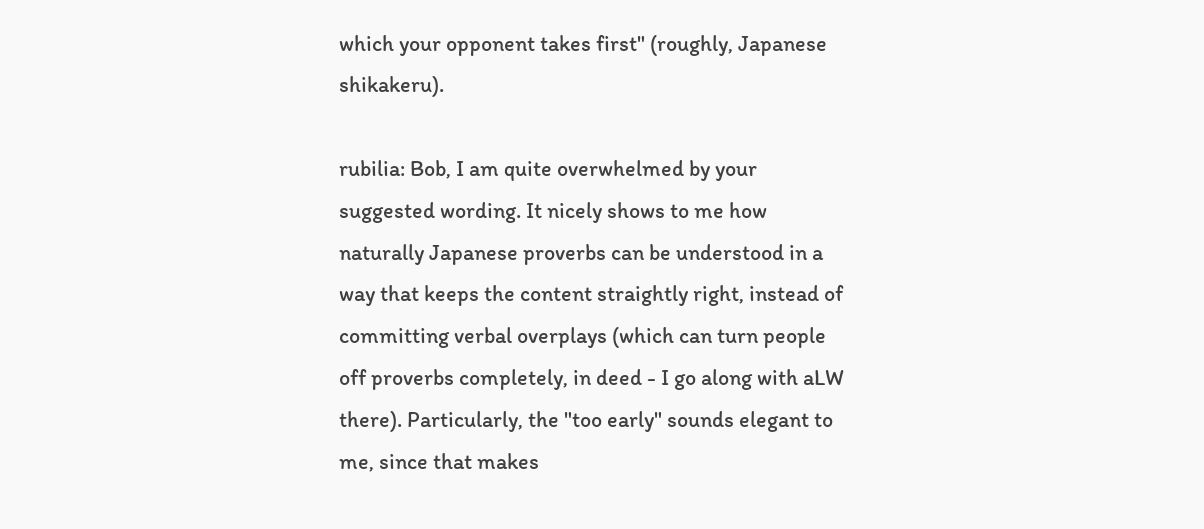which your opponent takes first" (roughly, Japanese shikakeru).

rubilia: Bob, I am quite overwhelmed by your suggested wording. It nicely shows to me how naturally Japanese proverbs can be understood in a way that keeps the content straightly right, instead of committing verbal overplays (which can turn people off proverbs completely, in deed - I go along with aLW there). Particularly, the "too early" sounds elegant to me, since that makes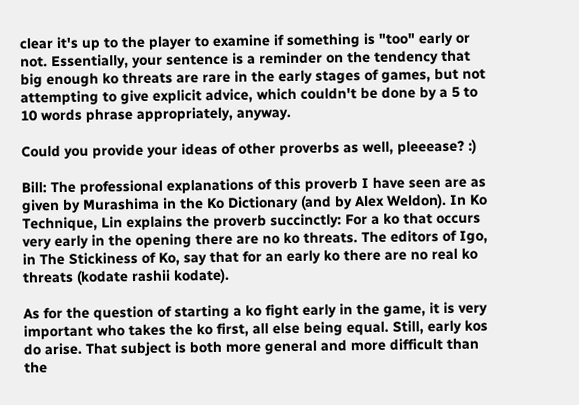clear it's up to the player to examine if something is "too" early or not. Essentially, your sentence is a reminder on the tendency that big enough ko threats are rare in the early stages of games, but not attempting to give explicit advice, which couldn't be done by a 5 to 10 words phrase appropriately, anyway.

Could you provide your ideas of other proverbs as well, pleeease? :)

Bill: The professional explanations of this proverb I have seen are as given by Murashima in the Ko Dictionary (and by Alex Weldon). In Ko Technique, Lin explains the proverb succinctly: For a ko that occurs very early in the opening there are no ko threats. The editors of Igo, in The Stickiness of Ko, say that for an early ko there are no real ko threats (kodate rashii kodate).

As for the question of starting a ko fight early in the game, it is very important who takes the ko first, all else being equal. Still, early kos do arise. That subject is both more general and more difficult than the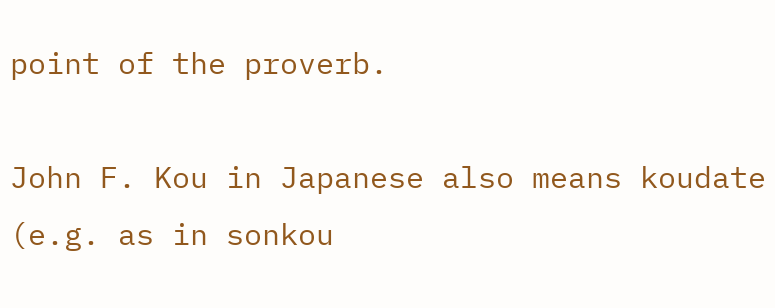point of the proverb.

John F. Kou in Japanese also means koudate (e.g. as in sonkou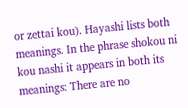or zettai kou). Hayashi lists both meanings. In the phrase shokou ni kou nashi it appears in both its meanings: There are no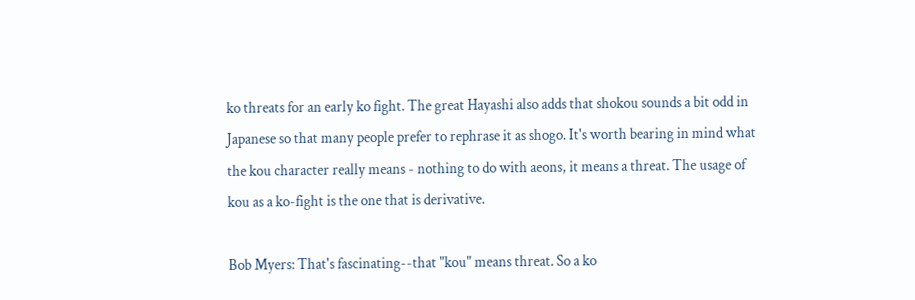ko threats for an early ko fight. The great Hayashi also adds that shokou sounds a bit odd in Japanese so that many people prefer to rephrase it as shogo. It's worth bearing in mind what the kou character really means - nothing to do with aeons, it means a threat. The usage of kou as a ko-fight is the one that is derivative.

Bob Myers: That's fascinating--that "kou" means threat. So a ko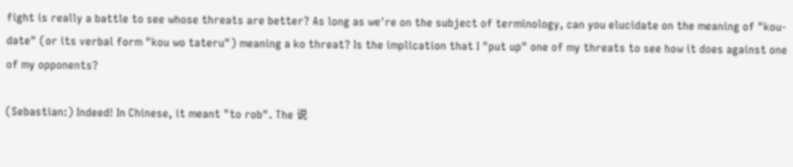fight is really a battle to see whose threats are better? As long as we're on the subject of terminology, can you elucidate on the meaning of "kou-date" (or its verbal form "kou wo tateru") meaning a ko threat? Is the implication that I "put up" one of my threats to see how it does against one of my opponents?

(Sebastian:) Indeed! In Chinese, it meant "to rob". The 说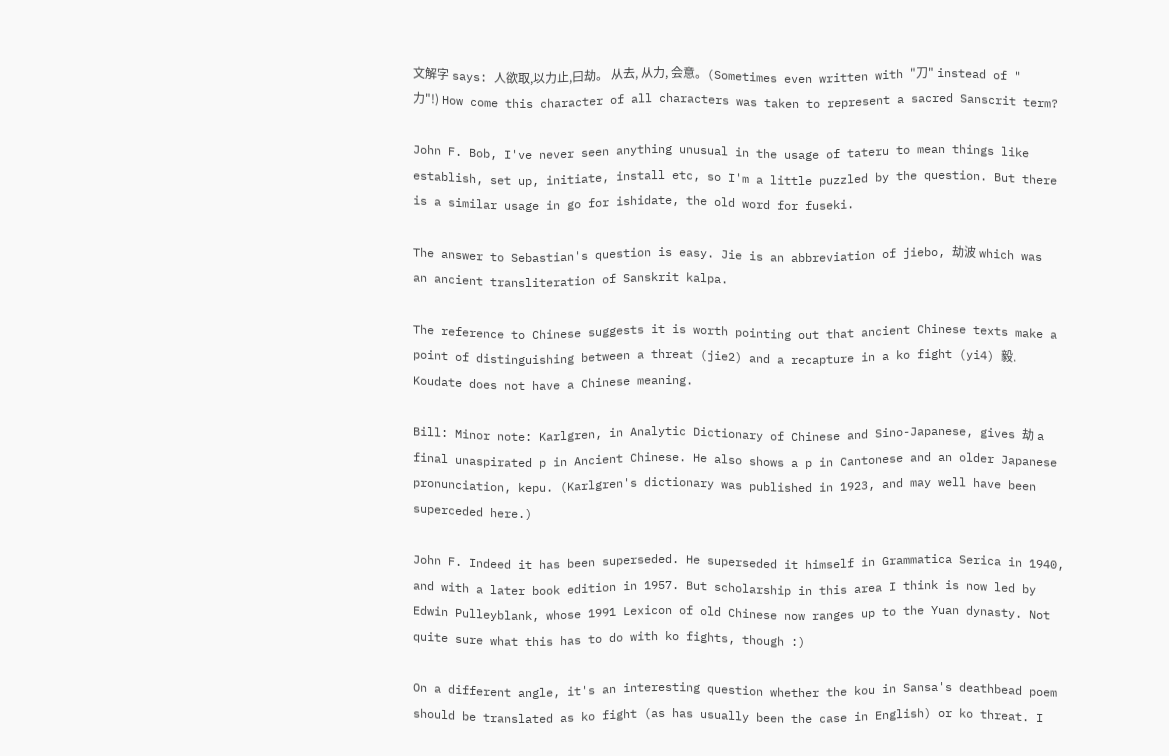文解字 says: 人欲取,以力止,曰劫。 从去, 从力, 会意。(Sometimes even written with "刀" instead of "力"!) How come this character of all characters was taken to represent a sacred Sanscrit term?

John F. Bob, I've never seen anything unusual in the usage of tateru to mean things like establish, set up, initiate, install etc, so I'm a little puzzled by the question. But there is a similar usage in go for ishidate, the old word for fuseki.

The answer to Sebastian's question is easy. Jie is an abbreviation of jiebo, 劫波 which was an ancient transliteration of Sanskrit kalpa.

The reference to Chinese suggests it is worth pointing out that ancient Chinese texts make a point of distinguishing between a threat (jie2) and a recapture in a ko fight (yi4) 毅. Koudate does not have a Chinese meaning.

Bill: Minor note: Karlgren, in Analytic Dictionary of Chinese and Sino-Japanese, gives 劫 a final unaspirated p in Ancient Chinese. He also shows a p in Cantonese and an older Japanese pronunciation, kepu. (Karlgren's dictionary was published in 1923, and may well have been superceded here.)

John F. Indeed it has been superseded. He superseded it himself in Grammatica Serica in 1940, and with a later book edition in 1957. But scholarship in this area I think is now led by Edwin Pulleyblank, whose 1991 Lexicon of old Chinese now ranges up to the Yuan dynasty. Not quite sure what this has to do with ko fights, though :)

On a different angle, it's an interesting question whether the kou in Sansa's deathbead poem should be translated as ko fight (as has usually been the case in English) or ko threat. I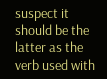suspect it should be the latter as the verb used with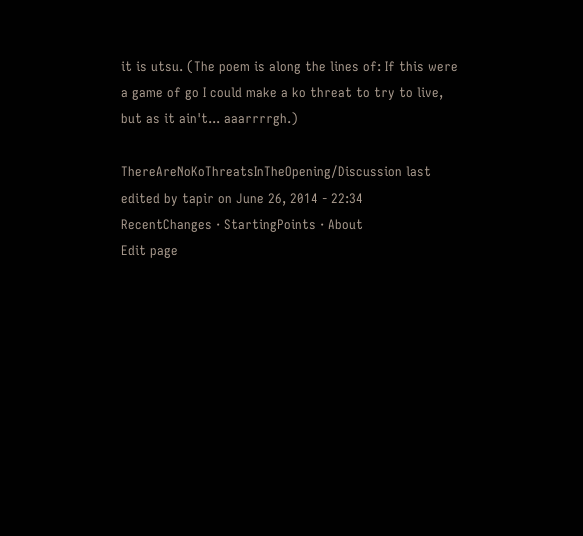it is utsu. (The poem is along the lines of: If this were a game of go I could make a ko threat to try to live, but as it ain't... aaarrrrgh.)

ThereAreNoKoThreatsInTheOpening/Discussion last edited by tapir on June 26, 2014 - 22:34
RecentChanges · StartingPoints · About
Edit page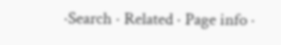·Search · Related · Page info ·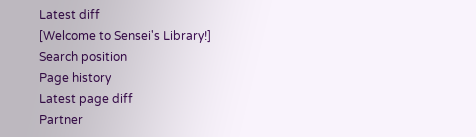Latest diff
[Welcome to Sensei's Library!]
Search position
Page history
Latest page diff
Partner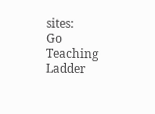sites:
Go Teaching Ladder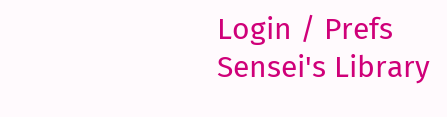Login / Prefs
Sensei's Library